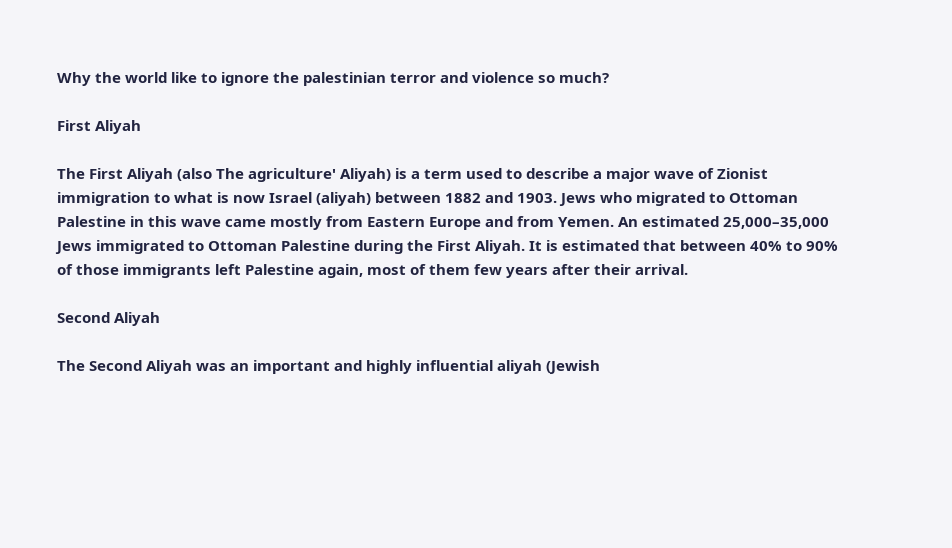Why the world like to ignore the palestinian terror and violence so much?

First Aliyah

The First Aliyah (also The agriculture' Aliyah) is a term used to describe a major wave of Zionist immigration to what is now Israel (aliyah) between 1882 and 1903. Jews who migrated to Ottoman Palestine in this wave came mostly from Eastern Europe and from Yemen. An estimated 25,000–35,000 Jews immigrated to Ottoman Palestine during the First Aliyah. It is estimated that between 40% to 90% of those immigrants left Palestine again, most of them few years after their arrival.

Second Aliyah

The Second Aliyah was an important and highly influential aliyah (Jewish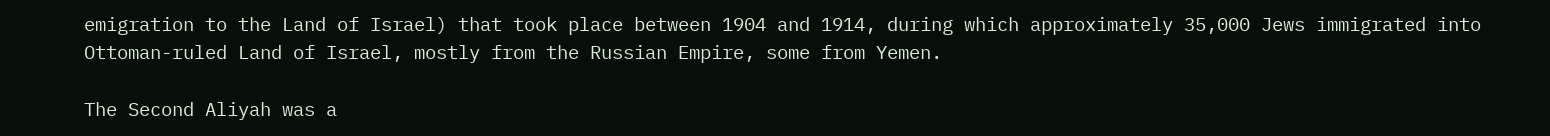emigration to the Land of Israel) that took place between 1904 and 1914, during which approximately 35,000 Jews immigrated into Ottoman-ruled Land of Israel, mostly from the Russian Empire, some from Yemen.

The Second Aliyah was a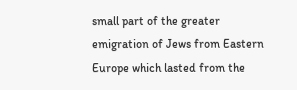small part of the greater emigration of Jews from Eastern Europe which lasted from the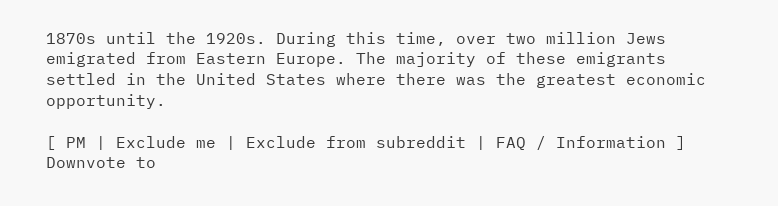1870s until the 1920s. During this time, over two million Jews emigrated from Eastern Europe. The majority of these emigrants settled in the United States where there was the greatest economic opportunity.

[ PM | Exclude me | Exclude from subreddit | FAQ / Information ] Downvote to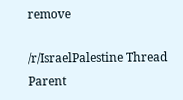remove

/r/IsraelPalestine Thread Parent